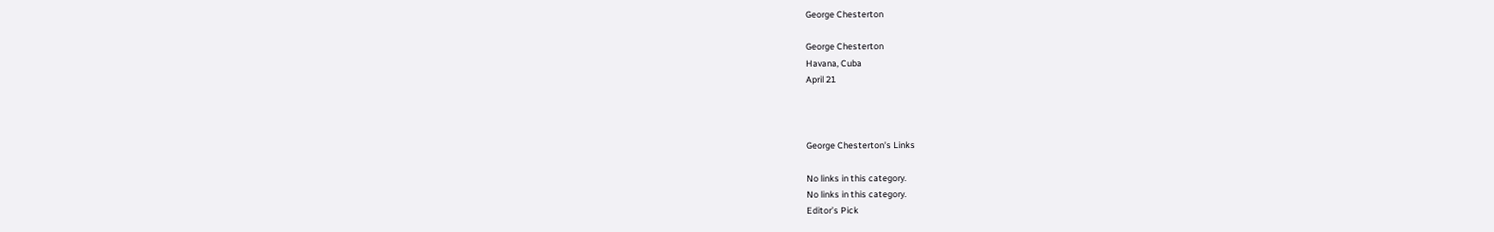George Chesterton

George Chesterton
Havana, Cuba
April 21



George Chesterton's Links

No links in this category.
No links in this category.
Editor’s Pick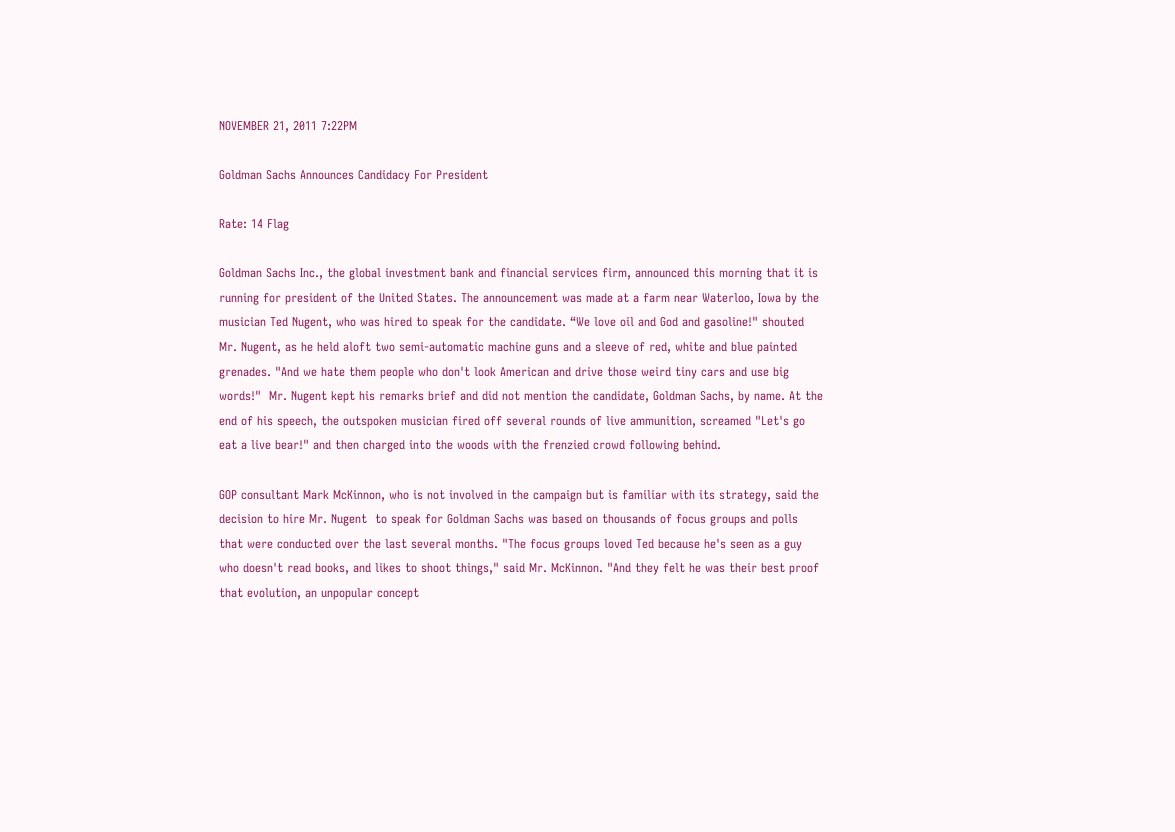NOVEMBER 21, 2011 7:22PM

Goldman Sachs Announces Candidacy For President

Rate: 14 Flag

Goldman Sachs Inc., the global investment bank and financial services firm, announced this morning that it is running for president of the United States. The announcement was made at a farm near Waterloo, Iowa by the musician Ted Nugent, who was hired to speak for the candidate. “We love oil and God and gasoline!" shouted Mr. Nugent, as he held aloft two semi-automatic machine guns and a sleeve of red, white and blue painted grenades. "And we hate them people who don't look American and drive those weird tiny cars and use big words!"  Mr. Nugent kept his remarks brief and did not mention the candidate, Goldman Sachs, by name. At the end of his speech, the outspoken musician fired off several rounds of live ammunition, screamed "Let's go eat a live bear!" and then charged into the woods with the frenzied crowd following behind.

GOP consultant Mark McKinnon, who is not involved in the campaign but is familiar with its strategy, said the decision to hire Mr. Nugent  to speak for Goldman Sachs was based on thousands of focus groups and polls that were conducted over the last several months. "The focus groups loved Ted because he's seen as a guy who doesn't read books, and likes to shoot things," said Mr. McKinnon. "And they felt he was their best proof that evolution, an unpopular concept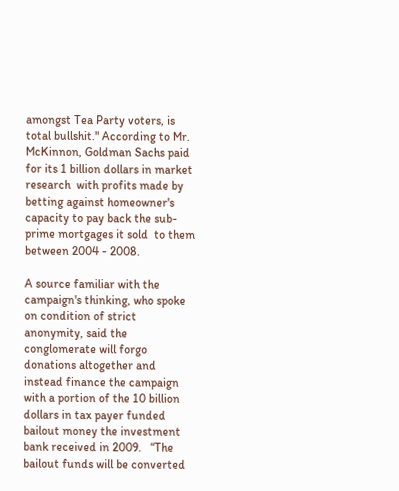amongst Tea Party voters, is total bullshit." According to Mr. McKinnon, Goldman Sachs paid for its 1 billion dollars in market research  with profits made by betting against homeowner's capacity to pay back the sub-prime mortgages it sold  to them between 2004 - 2008.

A source familiar with the campaign's thinking, who spoke on condition of strict anonymity, said the conglomerate will forgo donations altogether and instead finance the campaign with a portion of the 10 billion dollars in tax payer funded bailout money the investment bank received in 2009.   “The bailout funds will be converted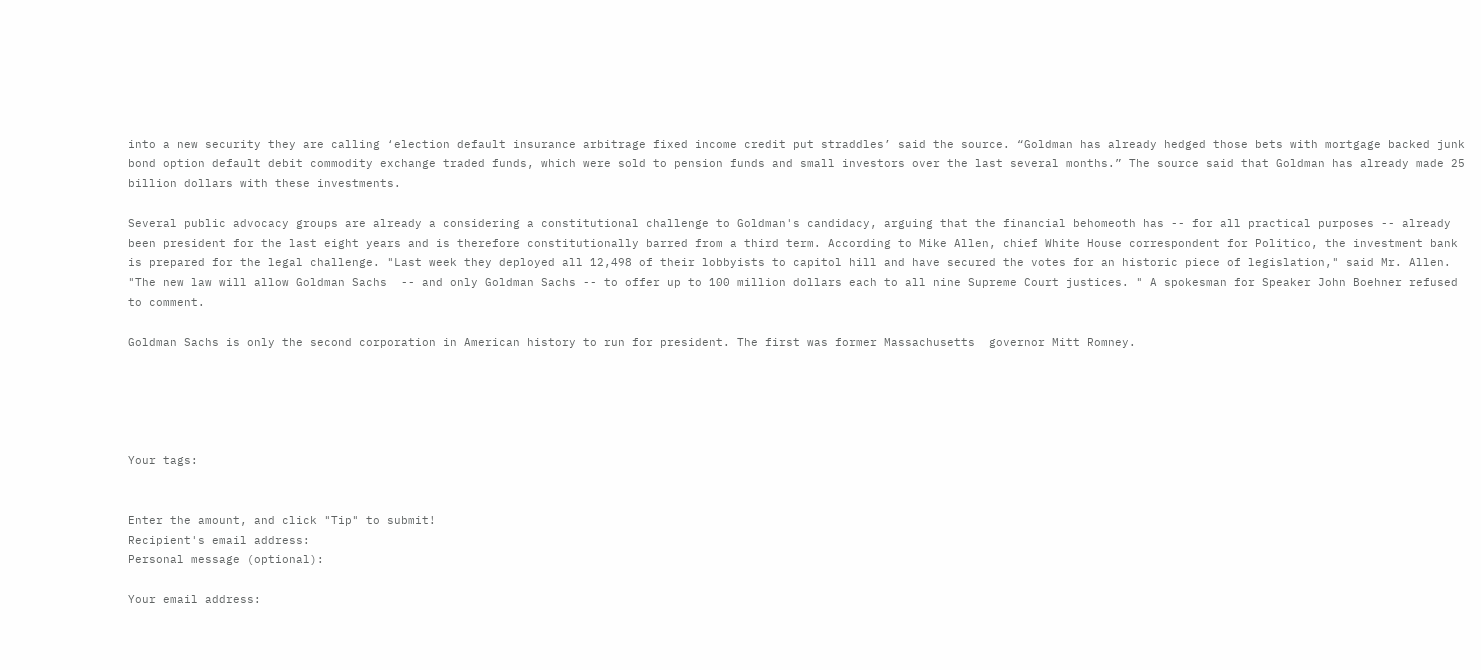into a new security they are calling ‘election default insurance arbitrage fixed income credit put straddles’ said the source. “Goldman has already hedged those bets with mortgage backed junk bond option default debit commodity exchange traded funds, which were sold to pension funds and small investors over the last several months.” The source said that Goldman has already made 25 billion dollars with these investments.

Several public advocacy groups are already a considering a constitutional challenge to Goldman's candidacy, arguing that the financial behomeoth has -- for all practical purposes -- already been president for the last eight years and is therefore constitutionally barred from a third term. According to Mike Allen, chief White House correspondent for Politico, the investment bank is prepared for the legal challenge. "Last week they deployed all 12,498 of their lobbyists to capitol hill and have secured the votes for an historic piece of legislation," said Mr. Allen. "The new law will allow Goldman Sachs  -- and only Goldman Sachs -- to offer up to 100 million dollars each to all nine Supreme Court justices. " A spokesman for Speaker John Boehner refused to comment.

Goldman Sachs is only the second corporation in American history to run for president. The first was former Massachusetts  governor Mitt Romney.





Your tags:


Enter the amount, and click "Tip" to submit!
Recipient's email address:
Personal message (optional):

Your email address: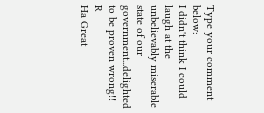Type your comment below:
I didn't think I could laugh at the unbelievably miserable state of our government...delighted to be proven wrong!! R
Ha Great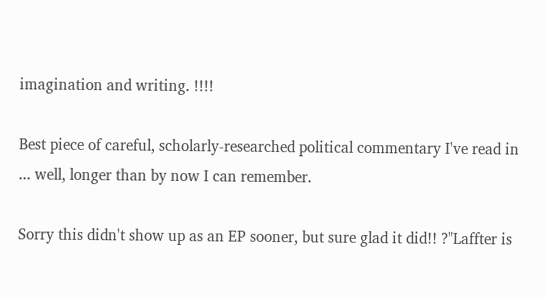imagination and writing. !!!!

Best piece of careful, scholarly-researched political commentary I've read in ... well, longer than by now I can remember.

Sorry this didn't show up as an EP sooner, but sure glad it did!! ?"Laffter is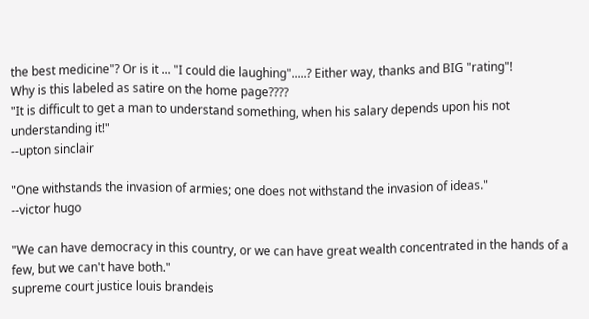the best medicine"? Or is it ... "I could die laughing".....? Either way, thanks and BIG "rating"!
Why is this labeled as satire on the home page????
"It is difficult to get a man to understand something, when his salary depends upon his not understanding it!"
--upton sinclair

"One withstands the invasion of armies; one does not withstand the invasion of ideas."
--victor hugo

"We can have democracy in this country, or we can have great wealth concentrated in the hands of a few, but we can't have both."
supreme court justice louis brandeis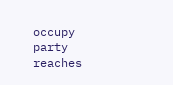occupy party reaches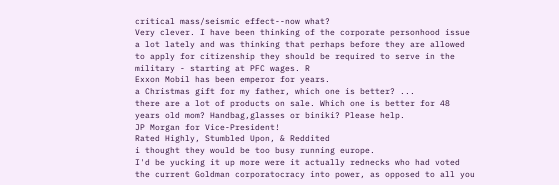critical mass/seismic effect--now what?
Very clever. I have been thinking of the corporate personhood issue a lot lately and was thinking that perhaps before they are allowed to apply for citizenship they should be required to serve in the military - starting at PFC wages. R
Exxon Mobil has been emperor for years.
a Christmas gift for my father, which one is better? ...
there are a lot of products on sale. Which one is better for 48 years old mom? Handbag,glasses or biniki? Please help.
JP Morgan for Vice-President!
Rated Highly, Stumbled Upon, & Reddited
i thought they would be too busy running europe.
I'd be yucking it up more were it actually rednecks who had voted the current Goldman corporatocracy into power, as opposed to all you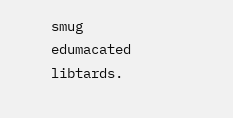smug edumacated libtards.